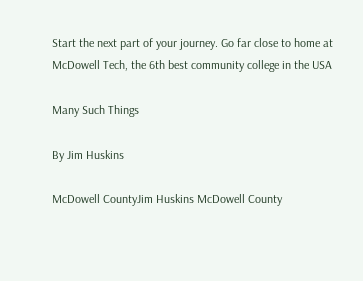Start the next part of your journey. Go far close to home at McDowell Tech, the 6th best community college in the USA

Many Such Things

By Jim Huskins

McDowell CountyJim Huskins McDowell County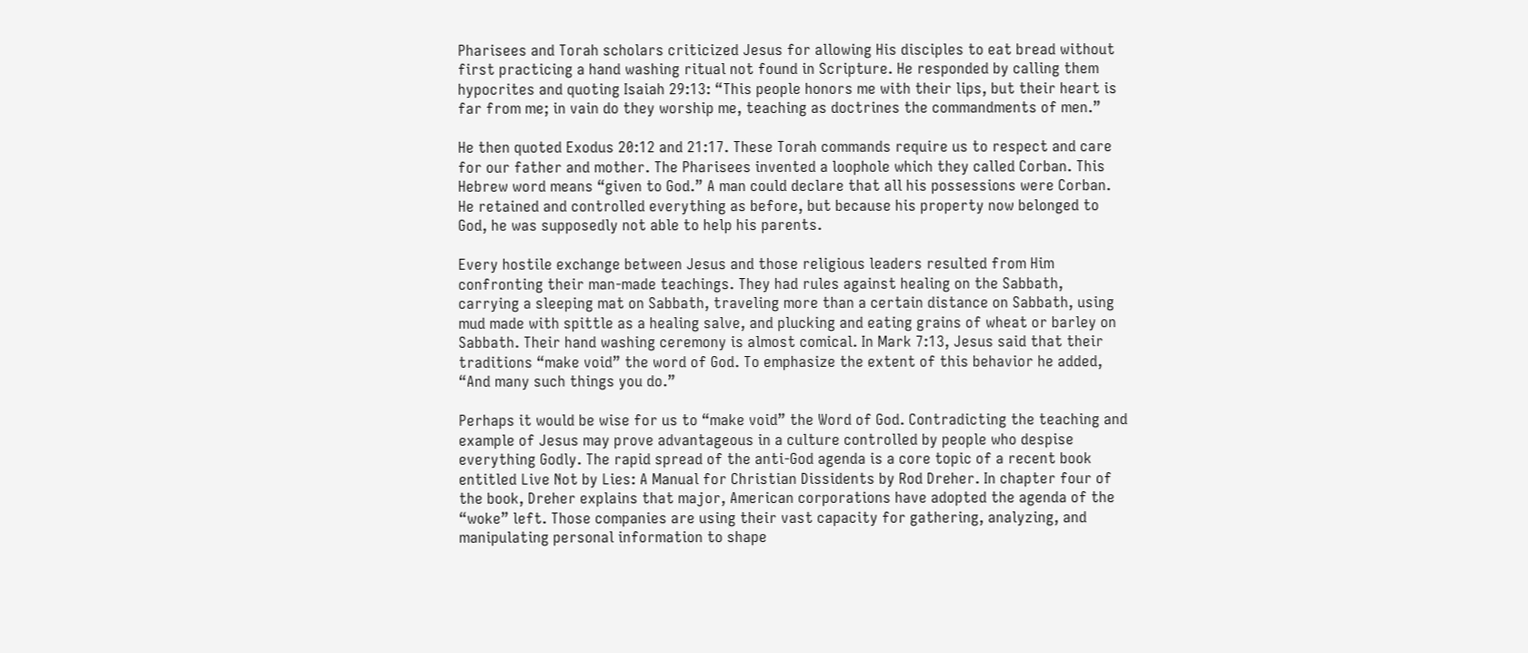Pharisees and Torah scholars criticized Jesus for allowing His disciples to eat bread without first practicing a hand washing ritual not found in Scripture. He responded by calling them hypocrites and quoting Isaiah 29:13: “This people honors me with their lips, but their heart is far from me; in vain do they worship me, teaching as doctrines the commandments of men.”

He then quoted Exodus 20:12 and 21:17. These Torah commands require us to respect and care for our father and mother. The Pharisees invented a loophole which they called Corban. This Hebrew word means “given to God.” A man could declare that all his possessions were Corban. He retained and controlled everything as before, but because his property now belonged to God, he was supposedly not able to help his parents.

Every hostile exchange between Jesus and those religious leaders resulted from Him confronting their man-made teachings. They had rules against healing on the Sabbath, carrying a sleeping mat on Sabbath, traveling more than a certain distance on Sabbath, using mud made with spittle as a healing salve, and plucking and eating grains of wheat or barley on Sabbath. Their hand washing ceremony is almost comical. In Mark 7:13, Jesus said that their traditions “make void” the word of God. To emphasize the extent of this behavior he added, “And many such things you do.”

Perhaps it would be wise for us to “make void” the Word of God. Contradicting the teaching and example of Jesus may prove advantageous in a culture controlled by people who despise everything Godly. The rapid spread of the anti-God agenda is a core topic of a recent book entitled Live Not by Lies: A Manual for Christian Dissidents by Rod Dreher. In chapter four of the book, Dreher explains that major, American corporations have adopted the agenda of the “woke” left. Those companies are using their vast capacity for gathering, analyzing, and manipulating personal information to shape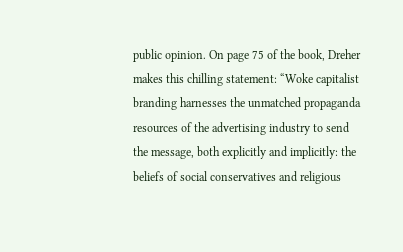public opinion. On page 75 of the book, Dreher makes this chilling statement: “Woke capitalist branding harnesses the unmatched propaganda resources of the advertising industry to send the message, both explicitly and implicitly: the beliefs of social conservatives and religious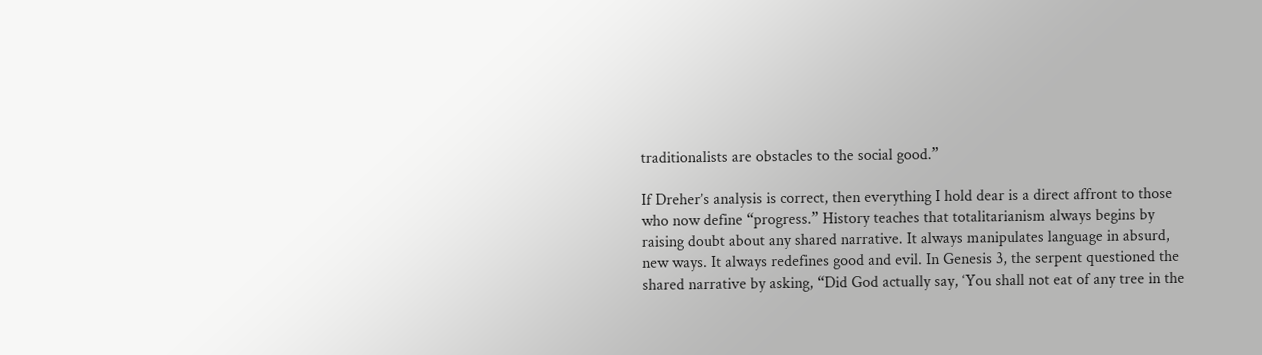traditionalists are obstacles to the social good.”

If Dreher’s analysis is correct, then everything I hold dear is a direct affront to those who now define “progress.” History teaches that totalitarianism always begins by raising doubt about any shared narrative. It always manipulates language in absurd, new ways. It always redefines good and evil. In Genesis 3, the serpent questioned the shared narrative by asking, “Did God actually say, ‘You shall not eat of any tree in the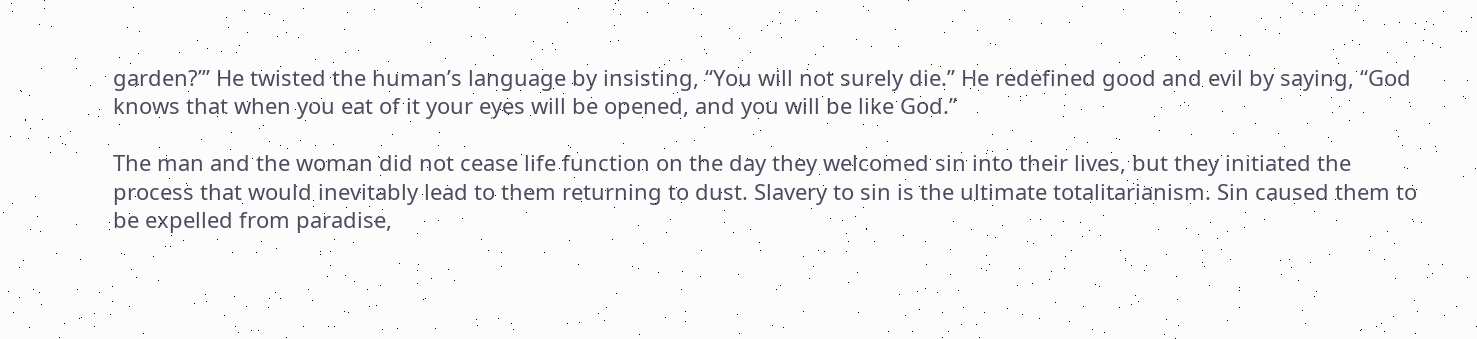garden?’” He twisted the human’s language by insisting, “You will not surely die.” He redefined good and evil by saying, “God knows that when you eat of it your eyes will be opened, and you will be like God.”

The man and the woman did not cease life function on the day they welcomed sin into their lives, but they initiated the process that would inevitably lead to them returning to dust. Slavery to sin is the ultimate totalitarianism. Sin caused them to be expelled from paradise,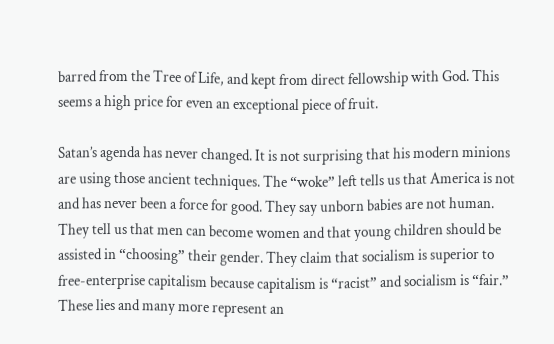barred from the Tree of Life, and kept from direct fellowship with God. This seems a high price for even an exceptional piece of fruit.

Satan’s agenda has never changed. It is not surprising that his modern minions are using those ancient techniques. The “woke” left tells us that America is not and has never been a force for good. They say unborn babies are not human. They tell us that men can become women and that young children should be assisted in “choosing” their gender. They claim that socialism is superior to free-enterprise capitalism because capitalism is “racist” and socialism is “fair.” These lies and many more represent an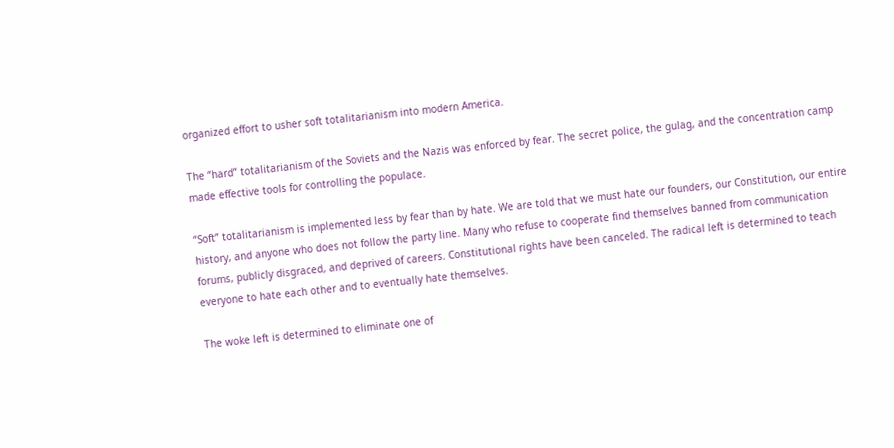organized effort to usher soft totalitarianism into modern America.

The “hard” totalitarianism of the Soviets and the Nazis was enforced by fear. The secret police, the gulag, and the concentration camp made effective tools for controlling the populace.

“Soft” totalitarianism is implemented less by fear than by hate. We are told that we must hate our founders, our Constitution, our entire history, and anyone who does not follow the party line. Many who refuse to cooperate find themselves banned from communication forums, publicly disgraced, and deprived of careers. Constitutional rights have been canceled. The radical left is determined to teach everyone to hate each other and to eventually hate themselves.

The woke left is determined to eliminate one of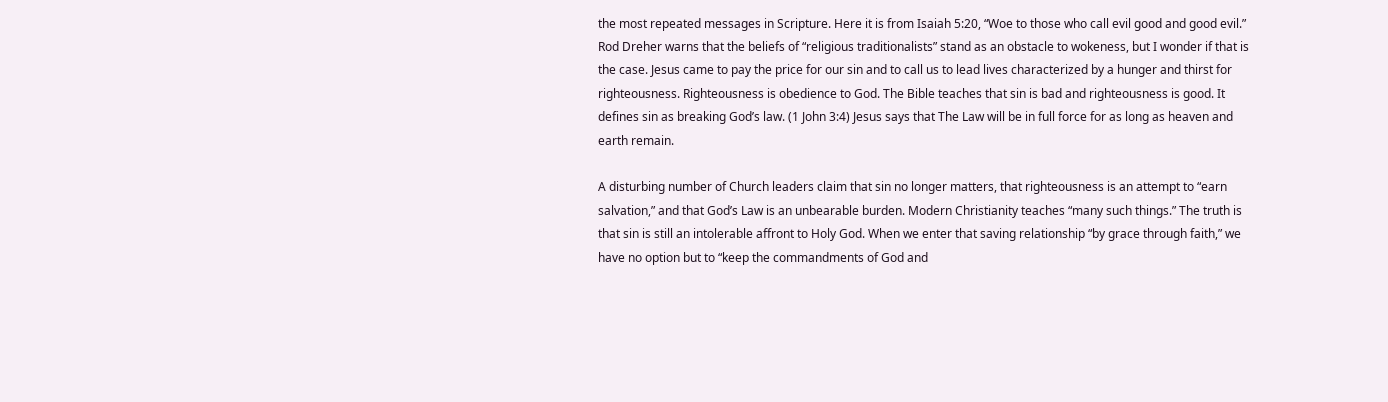the most repeated messages in Scripture. Here it is from Isaiah 5:20, “Woe to those who call evil good and good evil.” Rod Dreher warns that the beliefs of “religious traditionalists” stand as an obstacle to wokeness, but I wonder if that is the case. Jesus came to pay the price for our sin and to call us to lead lives characterized by a hunger and thirst for righteousness. Righteousness is obedience to God. The Bible teaches that sin is bad and righteousness is good. It defines sin as breaking God’s law. (1 John 3:4) Jesus says that The Law will be in full force for as long as heaven and earth remain.

A disturbing number of Church leaders claim that sin no longer matters, that righteousness is an attempt to “earn salvation,” and that God’s Law is an unbearable burden. Modern Christianity teaches “many such things.” The truth is that sin is still an intolerable affront to Holy God. When we enter that saving relationship “by grace through faith,” we have no option but to “keep the commandments of God and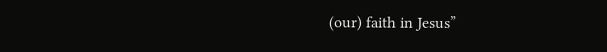(our) faith in Jesus”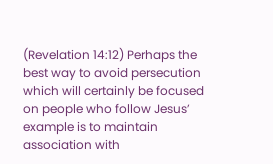(Revelation 14:12) Perhaps the best way to avoid persecution which will certainly be focused on people who follow Jesus’ example is to maintain association with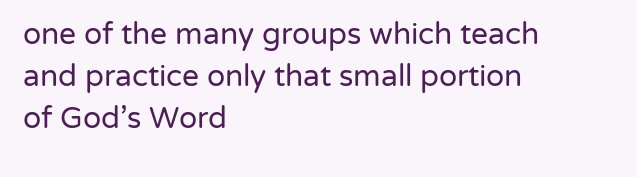one of the many groups which teach and practice only that small portion of God’s Word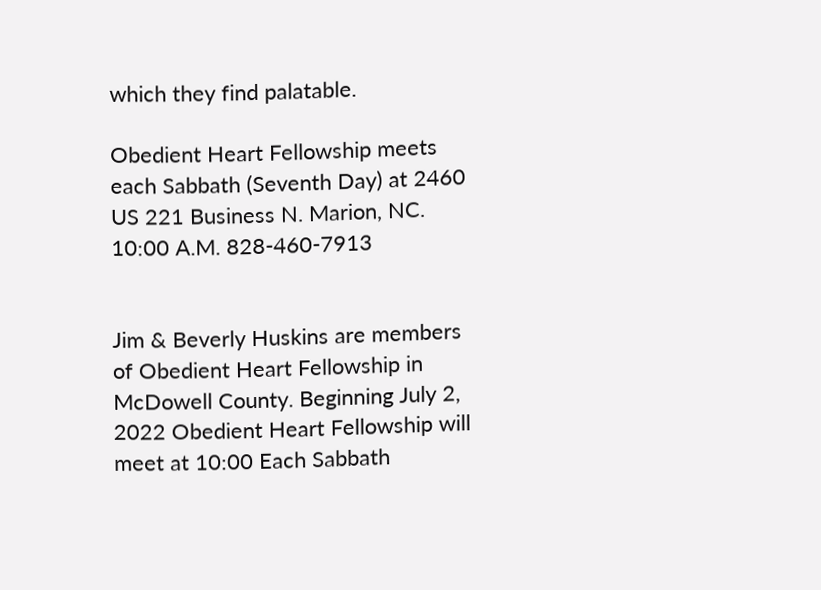which they find palatable.

Obedient Heart Fellowship meets each Sabbath (Seventh Day) at 2460 US 221 Business N. Marion, NC. 10:00 A.M. 828-460-7913


Jim & Beverly Huskins are members of Obedient Heart Fellowship in McDowell County. Beginning July 2, 2022 Obedient Heart Fellowship will meet at 10:00 Each Sabbath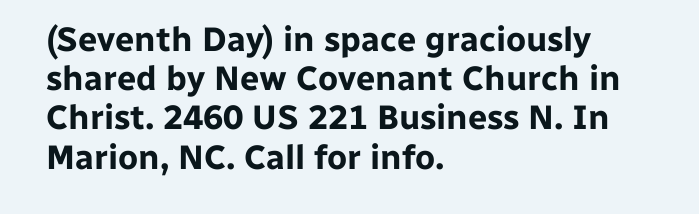(Seventh Day) in space graciously shared by New Covenant Church in Christ. 2460 US 221 Business N. In Marion, NC. Call for info.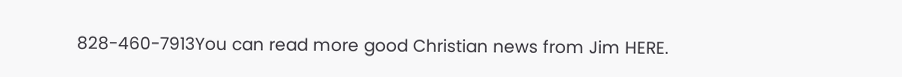828-460-7913You can read more good Christian news from Jim HERE.